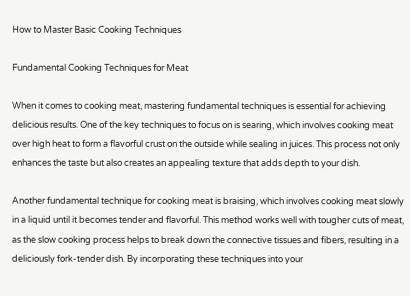How to Master Basic Cooking Techniques

Fundamental Cooking Techniques for Meat

When it comes to cooking meat, mastering fundamental techniques is essential for achieving delicious results. One of the key techniques to focus on is searing, which involves cooking meat over high heat to form a flavorful crust on the outside while sealing in juices. This process not only enhances the taste but also creates an appealing texture that adds depth to your dish.

Another fundamental technique for cooking meat is braising, which involves cooking meat slowly in a liquid until it becomes tender and flavorful. This method works well with tougher cuts of meat, as the slow cooking process helps to break down the connective tissues and fibers, resulting in a deliciously fork-tender dish. By incorporating these techniques into your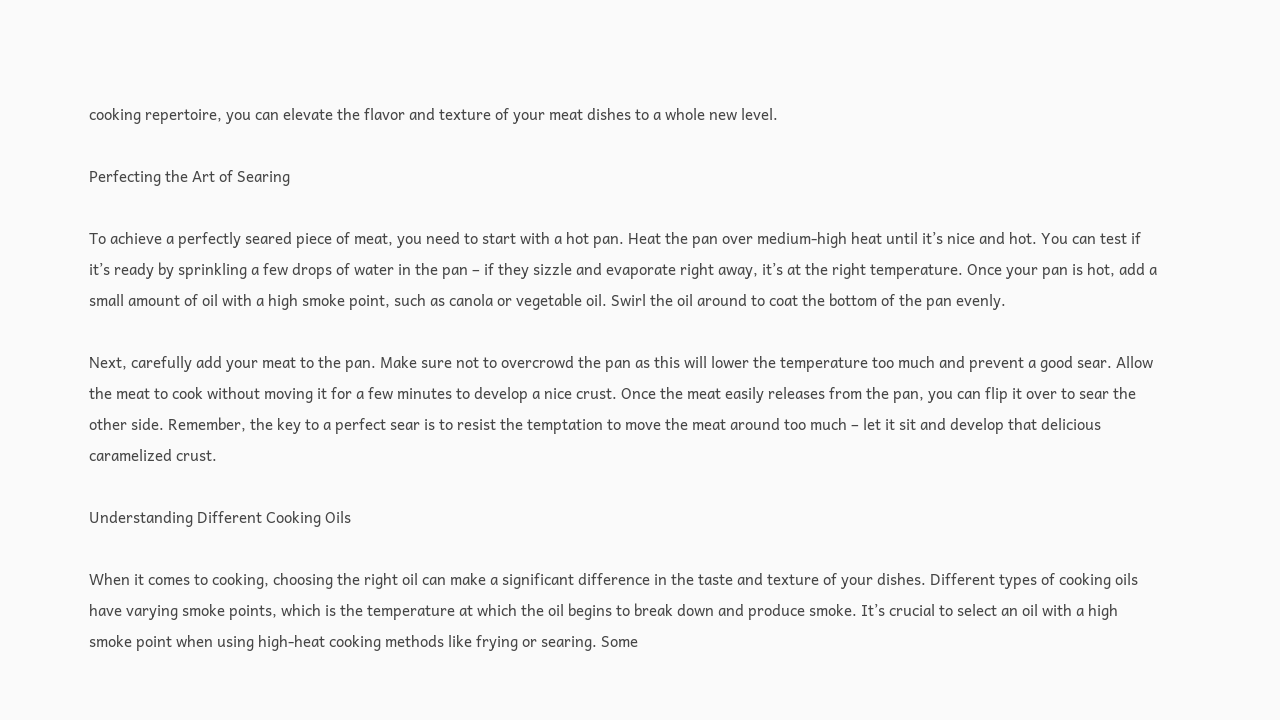cooking repertoire, you can elevate the flavor and texture of your meat dishes to a whole new level.

Perfecting the Art of Searing

To achieve a perfectly seared piece of meat, you need to start with a hot pan. Heat the pan over medium-high heat until it’s nice and hot. You can test if it’s ready by sprinkling a few drops of water in the pan – if they sizzle and evaporate right away, it’s at the right temperature. Once your pan is hot, add a small amount of oil with a high smoke point, such as canola or vegetable oil. Swirl the oil around to coat the bottom of the pan evenly.

Next, carefully add your meat to the pan. Make sure not to overcrowd the pan as this will lower the temperature too much and prevent a good sear. Allow the meat to cook without moving it for a few minutes to develop a nice crust. Once the meat easily releases from the pan, you can flip it over to sear the other side. Remember, the key to a perfect sear is to resist the temptation to move the meat around too much – let it sit and develop that delicious caramelized crust.

Understanding Different Cooking Oils

When it comes to cooking, choosing the right oil can make a significant difference in the taste and texture of your dishes. Different types of cooking oils have varying smoke points, which is the temperature at which the oil begins to break down and produce smoke. It’s crucial to select an oil with a high smoke point when using high-heat cooking methods like frying or searing. Some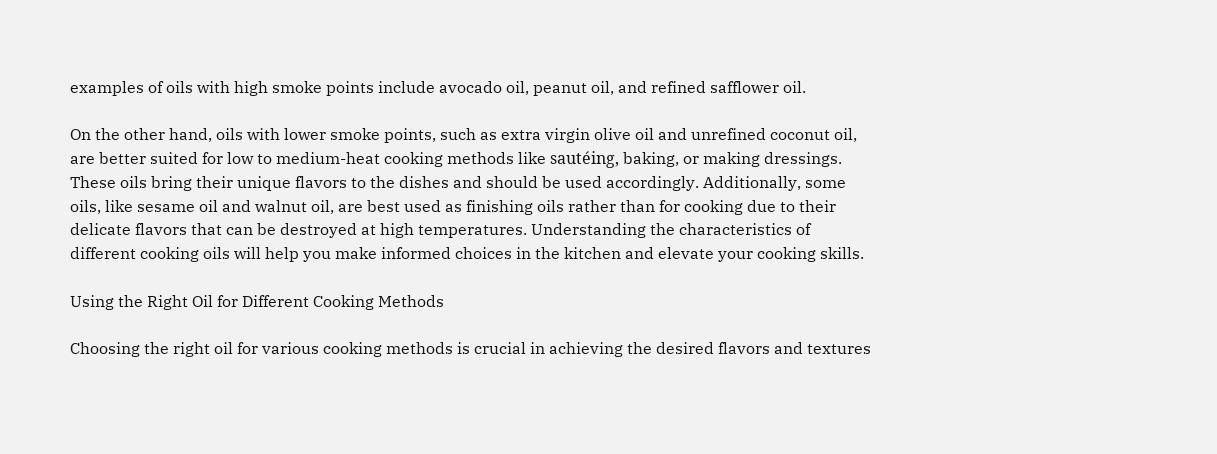examples of oils with high smoke points include avocado oil, peanut oil, and refined safflower oil.

On the other hand, oils with lower smoke points, such as extra virgin olive oil and unrefined coconut oil, are better suited for low to medium-heat cooking methods like sautéing, baking, or making dressings. These oils bring their unique flavors to the dishes and should be used accordingly. Additionally, some oils, like sesame oil and walnut oil, are best used as finishing oils rather than for cooking due to their delicate flavors that can be destroyed at high temperatures. Understanding the characteristics of different cooking oils will help you make informed choices in the kitchen and elevate your cooking skills.

Using the Right Oil for Different Cooking Methods

Choosing the right oil for various cooking methods is crucial in achieving the desired flavors and textures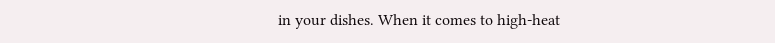in your dishes. When it comes to high-heat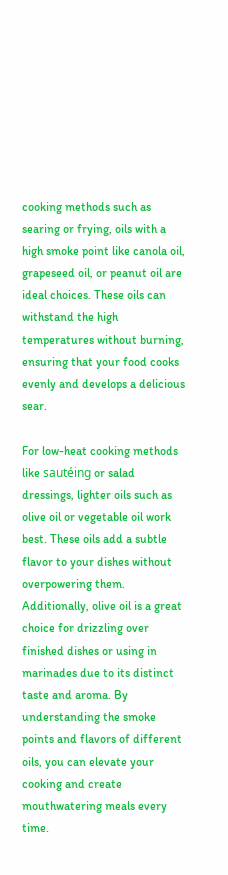cooking methods such as searing or frying, oils with a high smoke point like canola oil, grapeseed oil, or peanut oil are ideal choices. These oils can withstand the high temperatures without burning, ensuring that your food cooks evenly and develops a delicious sear.

For low-heat cooking methods like sautéing or salad dressings, lighter oils such as olive oil or vegetable oil work best. These oils add a subtle flavor to your dishes without overpowering them. Additionally, olive oil is a great choice for drizzling over finished dishes or using in marinades due to its distinct taste and aroma. By understanding the smoke points and flavors of different oils, you can elevate your cooking and create mouthwatering meals every time.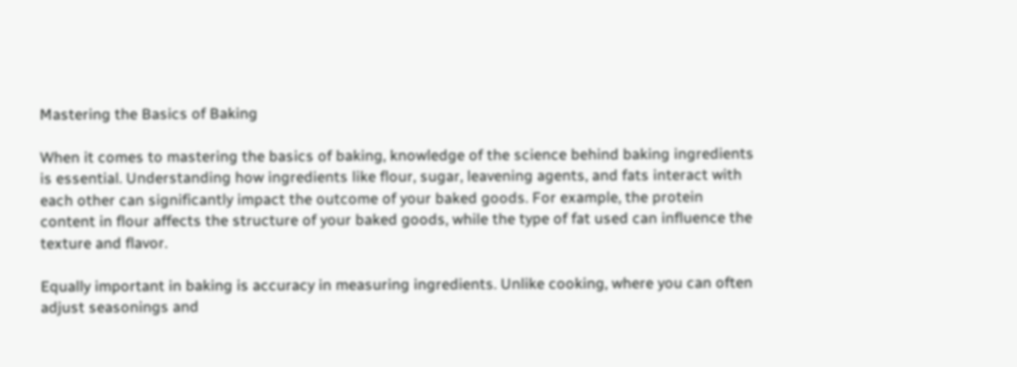Mastering the Basics of Baking

When it comes to mastering the basics of baking, knowledge of the science behind baking ingredients is essential. Understanding how ingredients like flour, sugar, leavening agents, and fats interact with each other can significantly impact the outcome of your baked goods. For example, the protein content in flour affects the structure of your baked goods, while the type of fat used can influence the texture and flavor.

Equally important in baking is accuracy in measuring ingredients. Unlike cooking, where you can often adjust seasonings and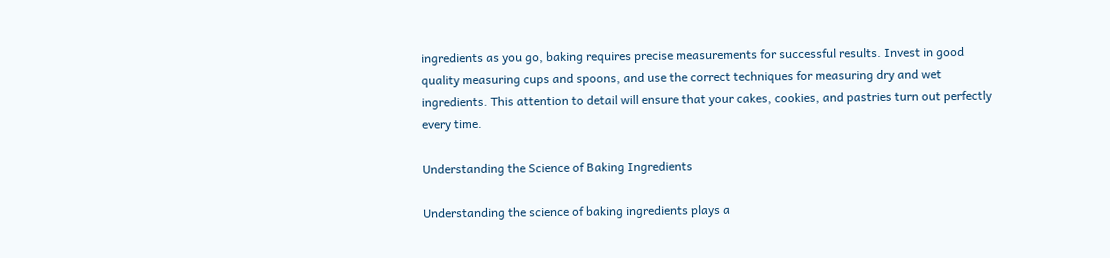ingredients as you go, baking requires precise measurements for successful results. Invest in good quality measuring cups and spoons, and use the correct techniques for measuring dry and wet ingredients. This attention to detail will ensure that your cakes, cookies, and pastries turn out perfectly every time.

Understanding the Science of Baking Ingredients

Understanding the science of baking ingredients plays a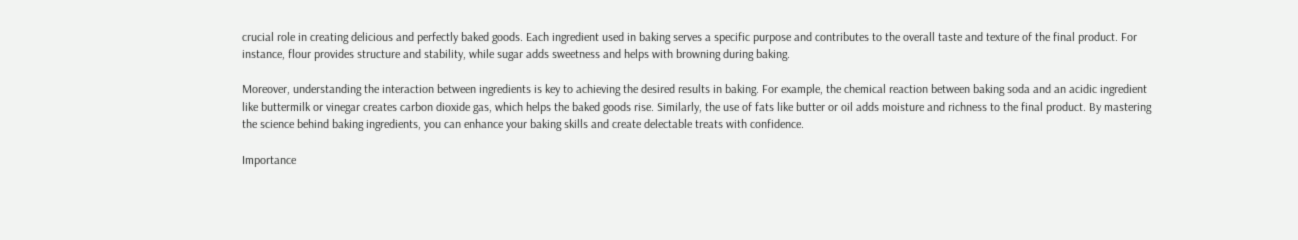crucial role in creating delicious and perfectly baked goods. Each ingredient used in baking serves a specific purpose and contributes to the overall taste and texture of the final product. For instance, flour provides structure and stability, while sugar adds sweetness and helps with browning during baking.

Moreover, understanding the interaction between ingredients is key to achieving the desired results in baking. For example, the chemical reaction between baking soda and an acidic ingredient like buttermilk or vinegar creates carbon dioxide gas, which helps the baked goods rise. Similarly, the use of fats like butter or oil adds moisture and richness to the final product. By mastering the science behind baking ingredients, you can enhance your baking skills and create delectable treats with confidence.

Importance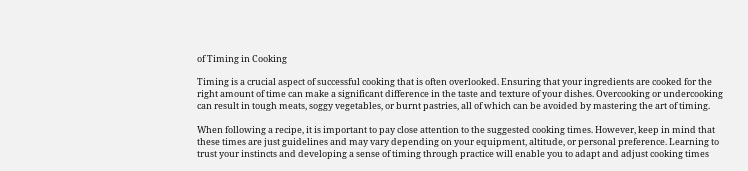of Timing in Cooking

Timing is a crucial aspect of successful cooking that is often overlooked. Ensuring that your ingredients are cooked for the right amount of time can make a significant difference in the taste and texture of your dishes. Overcooking or undercooking can result in tough meats, soggy vegetables, or burnt pastries, all of which can be avoided by mastering the art of timing.

When following a recipe, it is important to pay close attention to the suggested cooking times. However, keep in mind that these times are just guidelines and may vary depending on your equipment, altitude, or personal preference. Learning to trust your instincts and developing a sense of timing through practice will enable you to adapt and adjust cooking times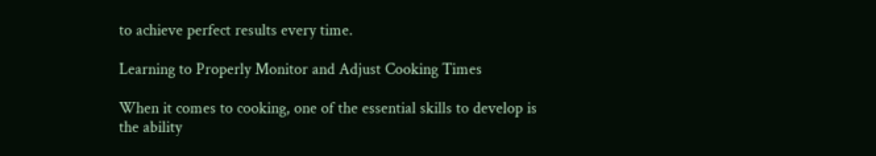to achieve perfect results every time.

Learning to Properly Monitor and Adjust Cooking Times

When it comes to cooking, one of the essential skills to develop is the ability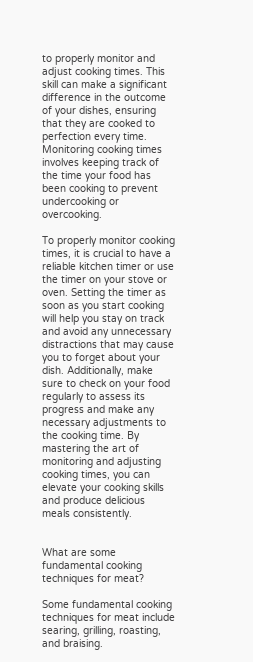to properly monitor and adjust cooking times. This skill can make a significant difference in the outcome of your dishes, ensuring that they are cooked to perfection every time. Monitoring cooking times involves keeping track of the time your food has been cooking to prevent undercooking or overcooking.

To properly monitor cooking times, it is crucial to have a reliable kitchen timer or use the timer on your stove or oven. Setting the timer as soon as you start cooking will help you stay on track and avoid any unnecessary distractions that may cause you to forget about your dish. Additionally, make sure to check on your food regularly to assess its progress and make any necessary adjustments to the cooking time. By mastering the art of monitoring and adjusting cooking times, you can elevate your cooking skills and produce delicious meals consistently.


What are some fundamental cooking techniques for meat?

Some fundamental cooking techniques for meat include searing, grilling, roasting, and braising.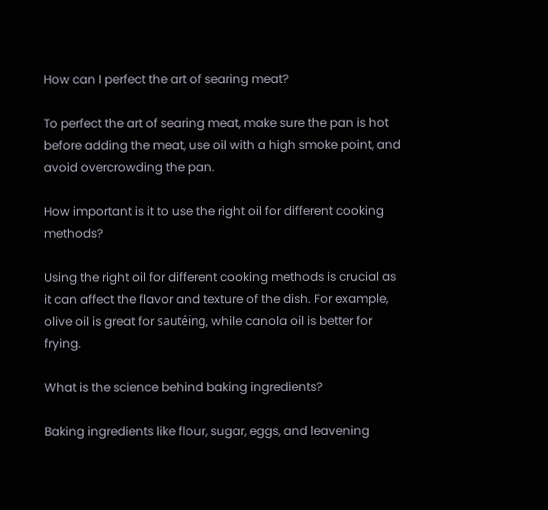How can I perfect the art of searing meat?

To perfect the art of searing meat, make sure the pan is hot before adding the meat, use oil with a high smoke point, and avoid overcrowding the pan.

How important is it to use the right oil for different cooking methods?

Using the right oil for different cooking methods is crucial as it can affect the flavor and texture of the dish. For example, olive oil is great for sautéing, while canola oil is better for frying.

What is the science behind baking ingredients?

Baking ingredients like flour, sugar, eggs, and leavening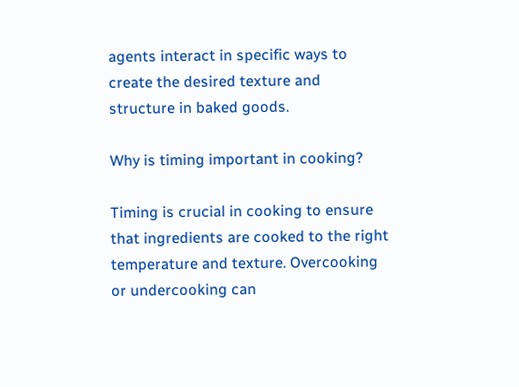agents interact in specific ways to create the desired texture and structure in baked goods.

Why is timing important in cooking?

Timing is crucial in cooking to ensure that ingredients are cooked to the right temperature and texture. Overcooking or undercooking can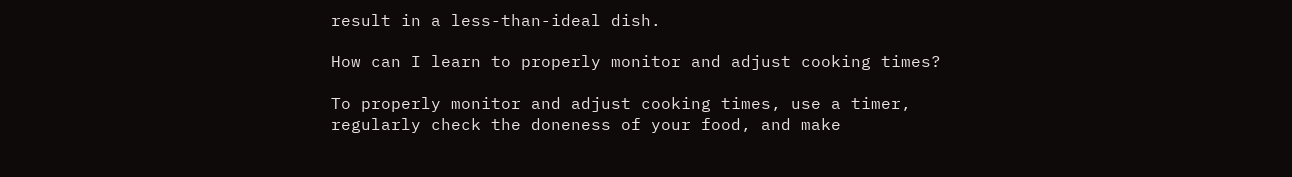result in a less-than-ideal dish.

How can I learn to properly monitor and adjust cooking times?

To properly monitor and adjust cooking times, use a timer, regularly check the doneness of your food, and make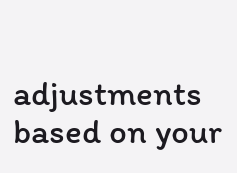adjustments based on your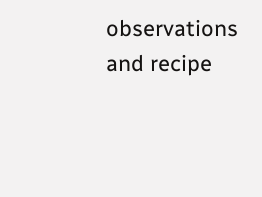observations and recipe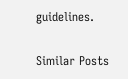guidelines.

Similar Posts